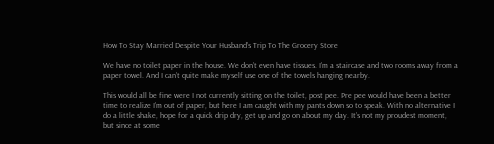How To Stay Married Despite Your Husband’s Trip To The Grocery Store

We have no toilet paper in the house. We don’t even have tissues. I’m a staircase and two rooms away from a paper towel. And I can’t quite make myself use one of the towels hanging nearby.

This would all be fine were I not currently sitting on the toilet, post pee. Pre pee would have been a better time to realize I’m out of paper, but here I am caught with my pants down so to speak. With no alternative I do a little shake, hope for a quick drip dry, get up and go on about my day. It’s not my proudest moment, but since at some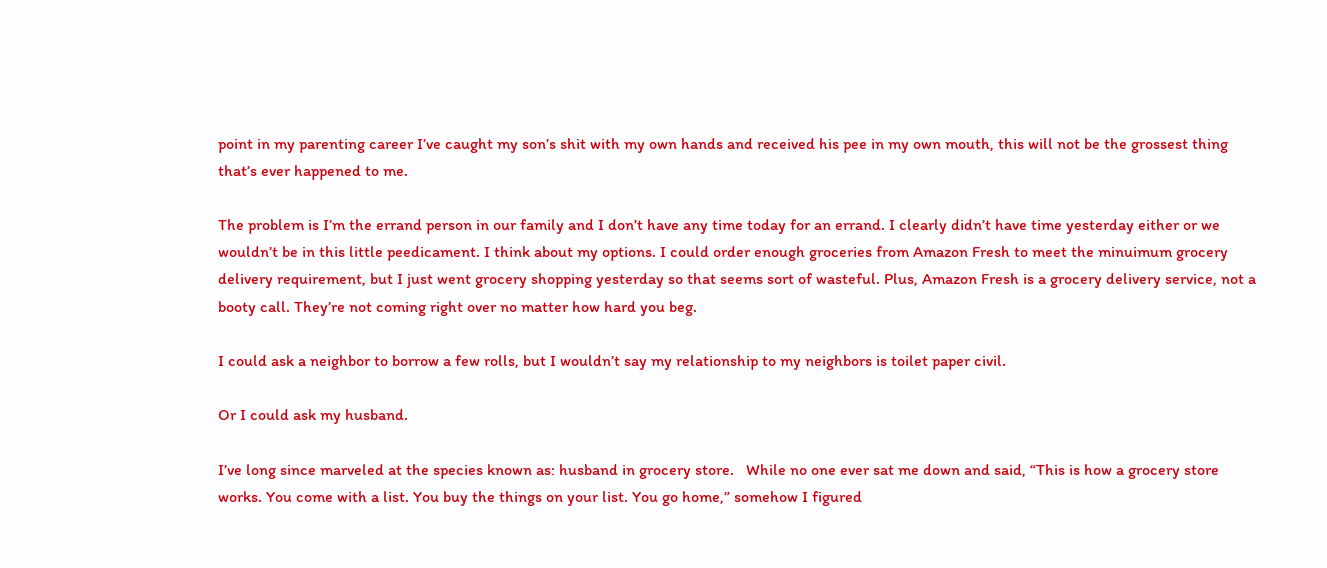point in my parenting career I’ve caught my son’s shit with my own hands and received his pee in my own mouth, this will not be the grossest thing that’s ever happened to me.

The problem is I’m the errand person in our family and I don’t have any time today for an errand. I clearly didn’t have time yesterday either or we wouldn’t be in this little peedicament. I think about my options. I could order enough groceries from Amazon Fresh to meet the minuimum grocery delivery requirement, but I just went grocery shopping yesterday so that seems sort of wasteful. Plus, Amazon Fresh is a grocery delivery service, not a booty call. They’re not coming right over no matter how hard you beg.

I could ask a neighbor to borrow a few rolls, but I wouldn’t say my relationship to my neighbors is toilet paper civil.

Or I could ask my husband.

I’ve long since marveled at the species known as: husband in grocery store.   While no one ever sat me down and said, “This is how a grocery store works. You come with a list. You buy the things on your list. You go home,” somehow I figured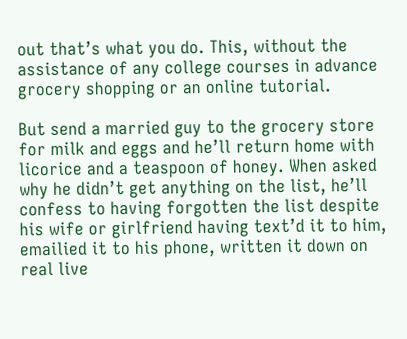out that’s what you do. This, without the assistance of any college courses in advance grocery shopping or an online tutorial.

But send a married guy to the grocery store for milk and eggs and he’ll return home with licorice and a teaspoon of honey. When asked why he didn’t get anything on the list, he’ll confess to having forgotten the list despite his wife or girlfriend having text’d it to him, emailied it to his phone, written it down on real live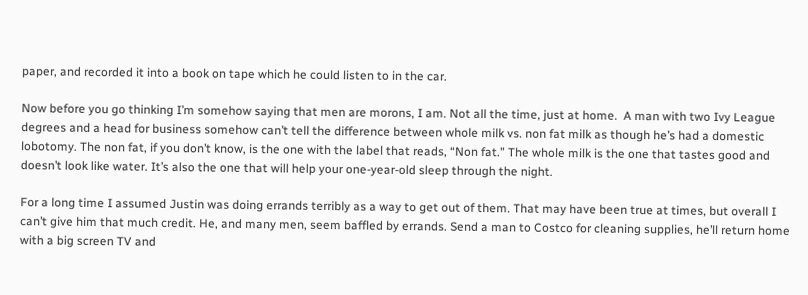paper, and recorded it into a book on tape which he could listen to in the car.

Now before you go thinking I’m somehow saying that men are morons, I am. Not all the time, just at home.  A man with two Ivy League degrees and a head for business somehow can’t tell the difference between whole milk vs. non fat milk as though he’s had a domestic lobotomy. The non fat, if you don’t know, is the one with the label that reads, “Non fat.” The whole milk is the one that tastes good and doesn’t look like water. It’s also the one that will help your one-year-old sleep through the night.

For a long time I assumed Justin was doing errands terribly as a way to get out of them. That may have been true at times, but overall I can’t give him that much credit. He, and many men, seem baffled by errands. Send a man to Costco for cleaning supplies, he’ll return home with a big screen TV and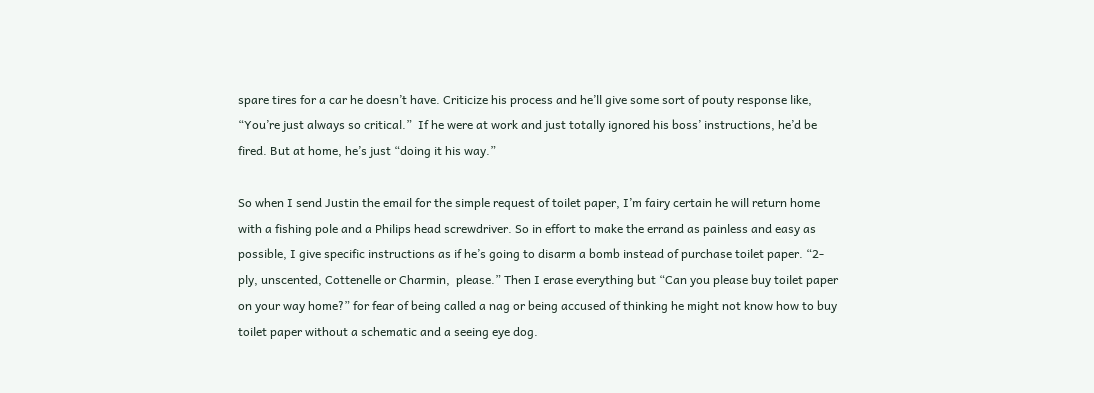spare tires for a car he doesn’t have. Criticize his process and he’ll give some sort of pouty response like, “You’re just always so critical.”  If he were at work and just totally ignored his boss’ instructions, he’d be fired. But at home, he’s just “doing it his way.”

So when I send Justin the email for the simple request of toilet paper, I’m fairy certain he will return home with a fishing pole and a Philips head screwdriver. So in effort to make the errand as painless and easy as possible, I give specific instructions as if he’s going to disarm a bomb instead of purchase toilet paper. “2-ply, unscented, Cottenelle or Charmin,  please.” Then I erase everything but “Can you please buy toilet paper on your way home?” for fear of being called a nag or being accused of thinking he might not know how to buy toilet paper without a schematic and a seeing eye dog.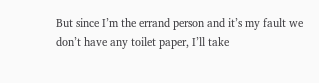But since I’m the errand person and it’s my fault we don’t have any toilet paper, I’ll take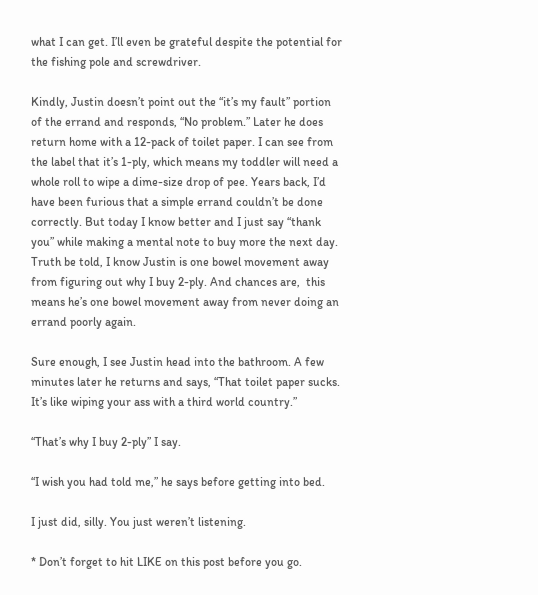what I can get. I’ll even be grateful despite the potential for the fishing pole and screwdriver.

Kindly, Justin doesn’t point out the “it’s my fault” portion of the errand and responds, “No problem.” Later he does return home with a 12-pack of toilet paper. I can see from the label that it’s 1-ply, which means my toddler will need a whole roll to wipe a dime-size drop of pee. Years back, I’d have been furious that a simple errand couldn’t be done correctly. But today I know better and I just say “thank you” while making a mental note to buy more the next day.  Truth be told, I know Justin is one bowel movement away from figuring out why I buy 2-ply. And chances are,  this means he’s one bowel movement away from never doing an errand poorly again.

Sure enough, I see Justin head into the bathroom. A few minutes later he returns and says, “That toilet paper sucks. It’s like wiping your ass with a third world country.”

“That’s why I buy 2-ply” I say.

“I wish you had told me,” he says before getting into bed.

I just did, silly. You just weren’t listening.

* Don’t forget to hit LIKE on this post before you go.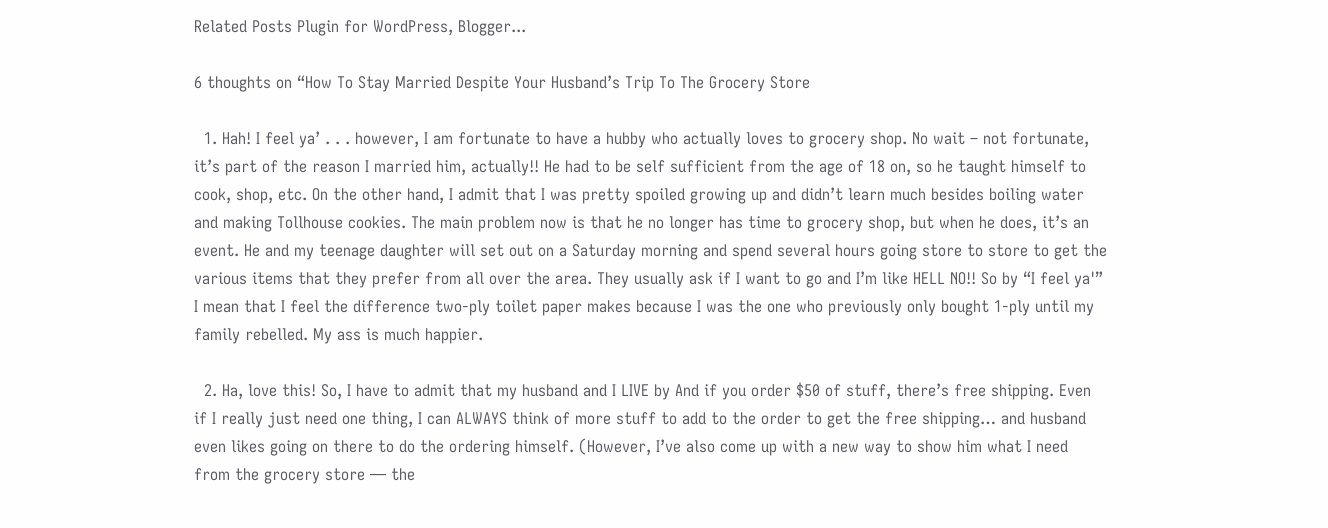Related Posts Plugin for WordPress, Blogger...

6 thoughts on “How To Stay Married Despite Your Husband’s Trip To The Grocery Store

  1. Hah! I feel ya’ . . . however, I am fortunate to have a hubby who actually loves to grocery shop. No wait – not fortunate, it’s part of the reason I married him, actually!! He had to be self sufficient from the age of 18 on, so he taught himself to cook, shop, etc. On the other hand, I admit that I was pretty spoiled growing up and didn’t learn much besides boiling water and making Tollhouse cookies. The main problem now is that he no longer has time to grocery shop, but when he does, it’s an event. He and my teenage daughter will set out on a Saturday morning and spend several hours going store to store to get the various items that they prefer from all over the area. They usually ask if I want to go and I’m like HELL NO!! So by “I feel ya'” I mean that I feel the difference two-ply toilet paper makes because I was the one who previously only bought 1-ply until my family rebelled. My ass is much happier.

  2. Ha, love this! So, I have to admit that my husband and I LIVE by And if you order $50 of stuff, there’s free shipping. Even if I really just need one thing, I can ALWAYS think of more stuff to add to the order to get the free shipping… and husband even likes going on there to do the ordering himself. (However, I’ve also come up with a new way to show him what I need from the grocery store — the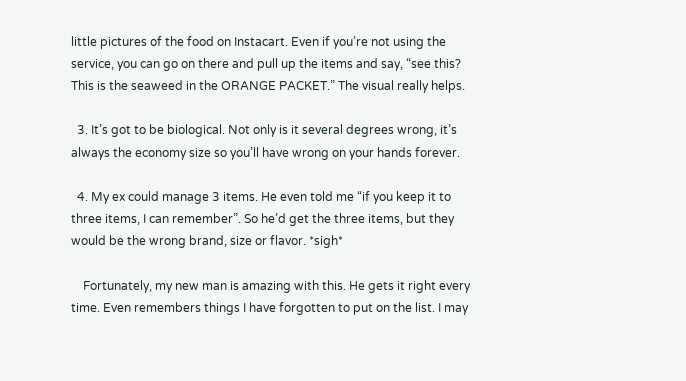little pictures of the food on Instacart. Even if you’re not using the service, you can go on there and pull up the items and say, “see this? This is the seaweed in the ORANGE PACKET.” The visual really helps.

  3. It’s got to be biological. Not only is it several degrees wrong, it’s always the economy size so you’ll have wrong on your hands forever.

  4. My ex could manage 3 items. He even told me “if you keep it to three items, I can remember”. So he’d get the three items, but they would be the wrong brand, size or flavor. *sigh*

    Fortunately, my new man is amazing with this. He gets it right every time. Even remembers things I have forgotten to put on the list. I may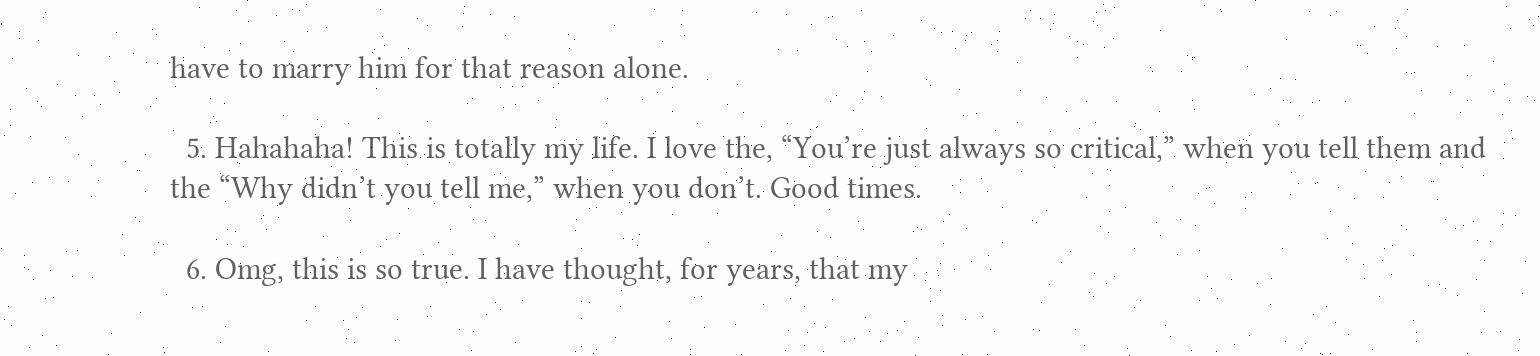have to marry him for that reason alone.

  5. Hahahaha! This is totally my life. I love the, “You’re just always so critical,” when you tell them and the “Why didn’t you tell me,” when you don’t. Good times.

  6. Omg, this is so true. I have thought, for years, that my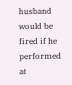husband would be fired if he performed at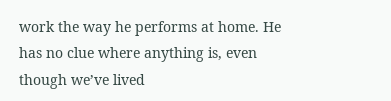work the way he performs at home. He has no clue where anything is, even though we’ve lived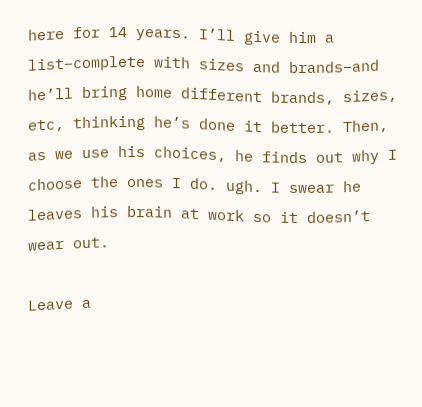here for 14 years. I’ll give him a list–complete with sizes and brands–and he’ll bring home different brands, sizes, etc, thinking he’s done it better. Then, as we use his choices, he finds out why I choose the ones I do. ugh. I swear he leaves his brain at work so it doesn’t wear out.

Leave a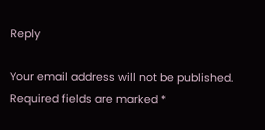Reply

Your email address will not be published. Required fields are marked *